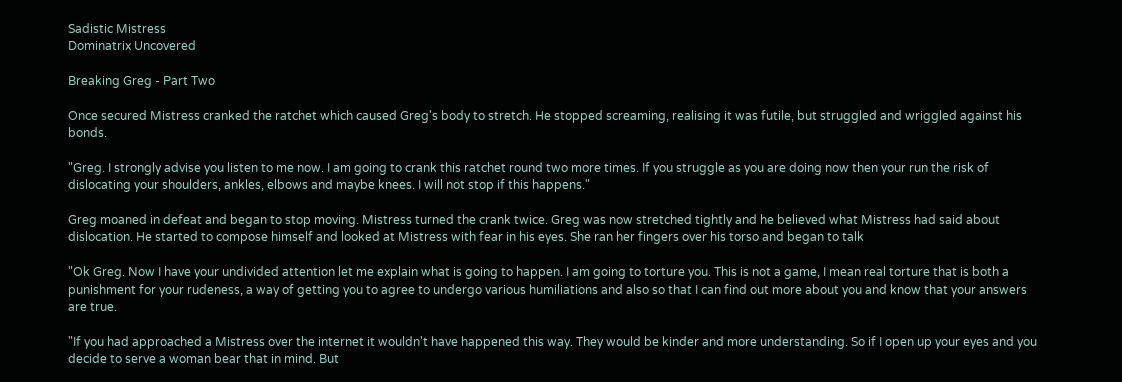Sadistic Mistress
Dominatrix Uncovered

Breaking Greg - Part Two

Once secured Mistress cranked the ratchet which caused Greg's body to stretch. He stopped screaming, realising it was futile, but struggled and wriggled against his bonds.

"Greg. I strongly advise you listen to me now. I am going to crank this ratchet round two more times. If you struggle as you are doing now then your run the risk of dislocating your shoulders, ankles, elbows and maybe knees. I will not stop if this happens."

Greg moaned in defeat and began to stop moving. Mistress turned the crank twice. Greg was now stretched tightly and he believed what Mistress had said about dislocation. He started to compose himself and looked at Mistress with fear in his eyes. She ran her fingers over his torso and began to talk

"Ok Greg. Now I have your undivided attention let me explain what is going to happen. I am going to torture you. This is not a game, I mean real torture that is both a punishment for your rudeness, a way of getting you to agree to undergo various humiliations and also so that I can find out more about you and know that your answers are true.

"If you had approached a Mistress over the internet it wouldn't have happened this way. They would be kinder and more understanding. So if I open up your eyes and you decide to serve a woman bear that in mind. But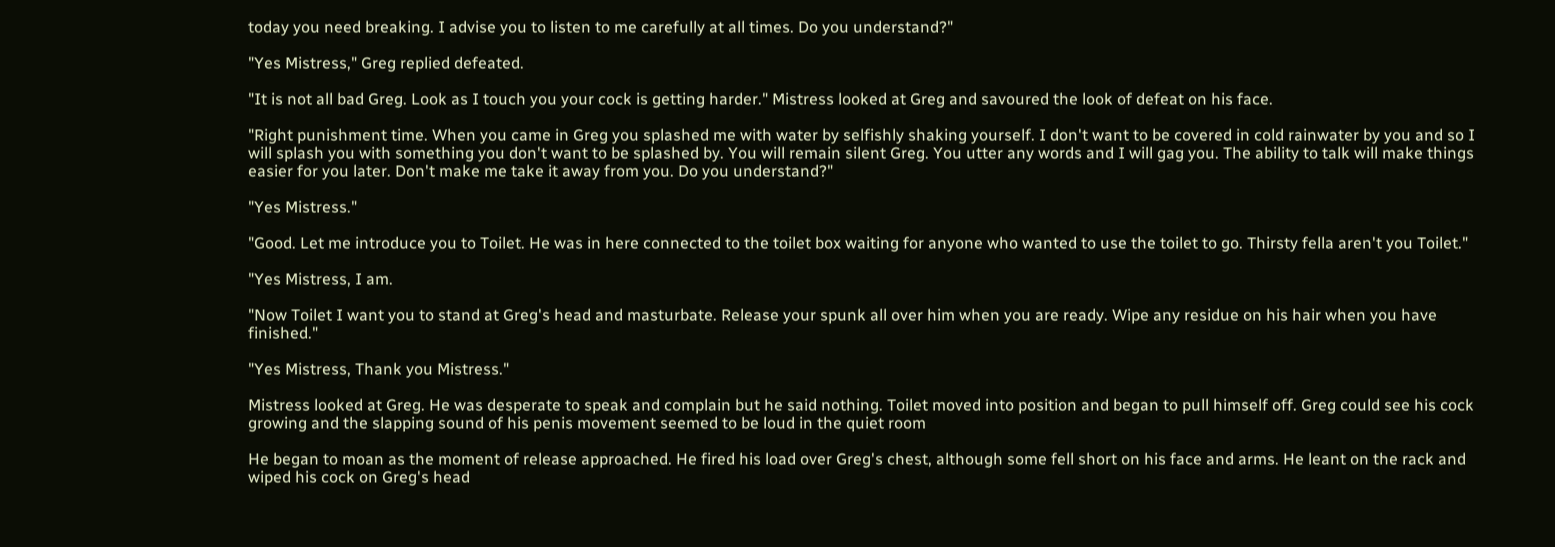today you need breaking. I advise you to listen to me carefully at all times. Do you understand?"

"Yes Mistress," Greg replied defeated.

"It is not all bad Greg. Look as I touch you your cock is getting harder." Mistress looked at Greg and savoured the look of defeat on his face.

"Right punishment time. When you came in Greg you splashed me with water by selfishly shaking yourself. I don't want to be covered in cold rainwater by you and so I will splash you with something you don't want to be splashed by. You will remain silent Greg. You utter any words and I will gag you. The ability to talk will make things easier for you later. Don't make me take it away from you. Do you understand?"

"Yes Mistress."

"Good. Let me introduce you to Toilet. He was in here connected to the toilet box waiting for anyone who wanted to use the toilet to go. Thirsty fella aren't you Toilet."

"Yes Mistress, I am.

"Now Toilet I want you to stand at Greg's head and masturbate. Release your spunk all over him when you are ready. Wipe any residue on his hair when you have finished."

"Yes Mistress, Thank you Mistress."

Mistress looked at Greg. He was desperate to speak and complain but he said nothing. Toilet moved into position and began to pull himself off. Greg could see his cock growing and the slapping sound of his penis movement seemed to be loud in the quiet room

He began to moan as the moment of release approached. He fired his load over Greg's chest, although some fell short on his face and arms. He leant on the rack and wiped his cock on Greg's head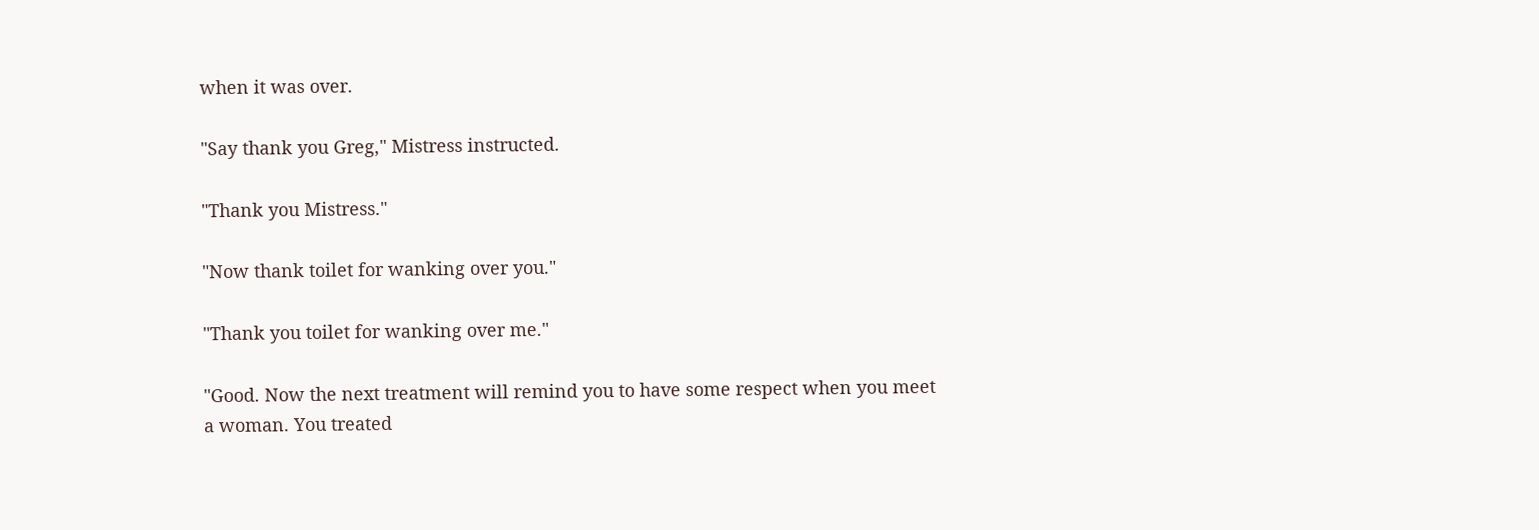when it was over.

"Say thank you Greg," Mistress instructed.

"Thank you Mistress."

"Now thank toilet for wanking over you."

"Thank you toilet for wanking over me."

"Good. Now the next treatment will remind you to have some respect when you meet a woman. You treated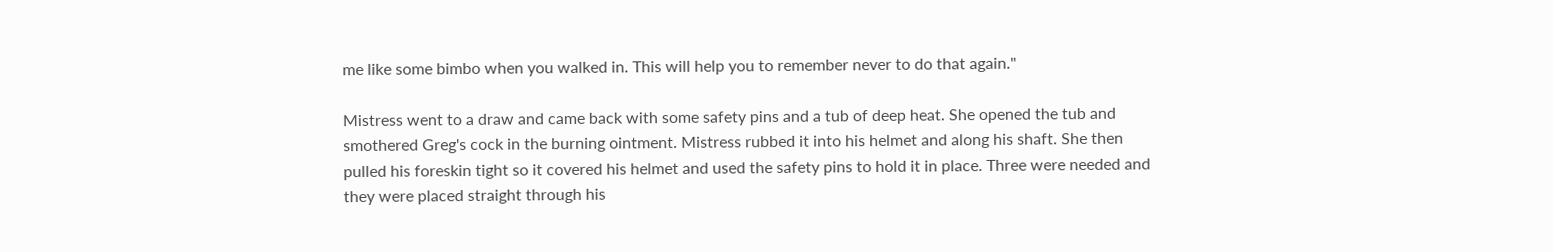me like some bimbo when you walked in. This will help you to remember never to do that again."

Mistress went to a draw and came back with some safety pins and a tub of deep heat. She opened the tub and smothered Greg's cock in the burning ointment. Mistress rubbed it into his helmet and along his shaft. She then pulled his foreskin tight so it covered his helmet and used the safety pins to hold it in place. Three were needed and they were placed straight through his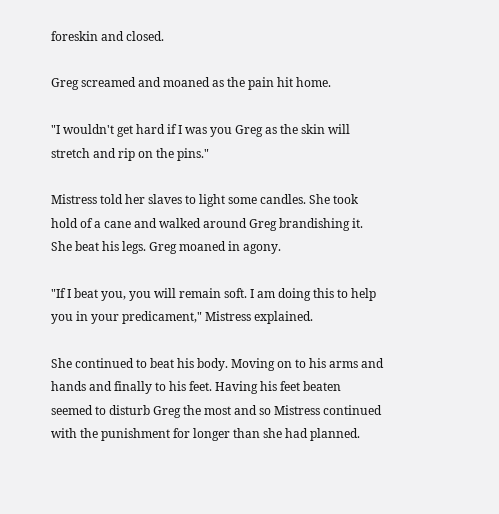foreskin and closed.

Greg screamed and moaned as the pain hit home.

"I wouldn't get hard if I was you Greg as the skin will stretch and rip on the pins."

Mistress told her slaves to light some candles. She took hold of a cane and walked around Greg brandishing it. She beat his legs. Greg moaned in agony.

"If I beat you, you will remain soft. I am doing this to help you in your predicament," Mistress explained.

She continued to beat his body. Moving on to his arms and hands and finally to his feet. Having his feet beaten seemed to disturb Greg the most and so Mistress continued with the punishment for longer than she had planned.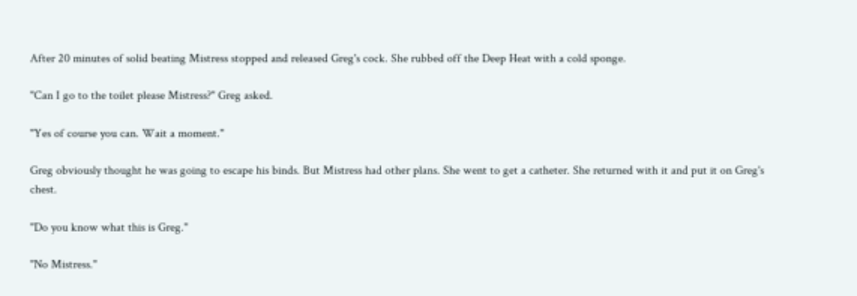After 20 minutes of solid beating Mistress stopped and released Greg's cock. She rubbed off the Deep Heat with a cold sponge.

"Can I go to the toilet please Mistress?" Greg asked.

"Yes of course you can. Wait a moment."

Greg obviously thought he was going to escape his binds. But Mistress had other plans. She went to get a catheter. She returned with it and put it on Greg's chest.

"Do you know what this is Greg."

"No Mistress."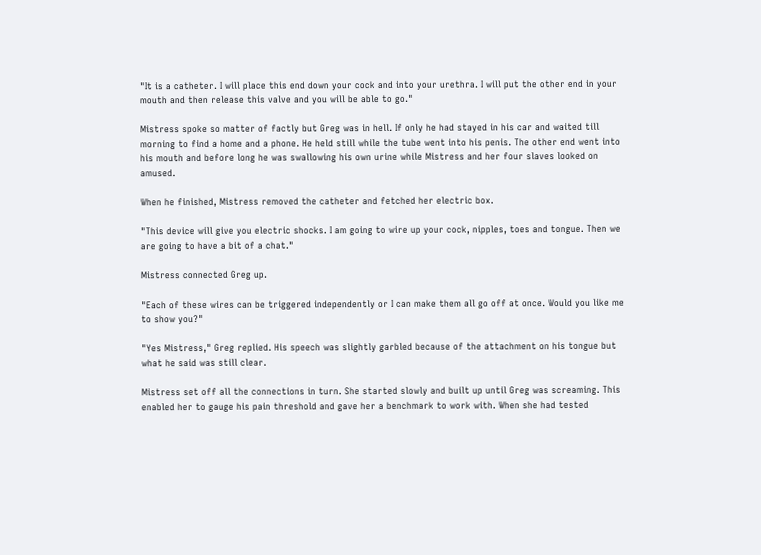"It is a catheter. I will place this end down your cock and into your urethra. I will put the other end in your mouth and then release this valve and you will be able to go."

Mistress spoke so matter of factly but Greg was in hell. If only he had stayed in his car and waited till morning to find a home and a phone. He held still while the tube went into his penis. The other end went into his mouth and before long he was swallowing his own urine while Mistress and her four slaves looked on amused.

When he finished, Mistress removed the catheter and fetched her electric box.

"This device will give you electric shocks. I am going to wire up your cock, nipples, toes and tongue. Then we are going to have a bit of a chat."

Mistress connected Greg up.

"Each of these wires can be triggered independently or I can make them all go off at once. Would you like me to show you?"

"Yes Mistress," Greg replied. His speech was slightly garbled because of the attachment on his tongue but what he said was still clear.

Mistress set off all the connections in turn. She started slowly and built up until Greg was screaming. This enabled her to gauge his pain threshold and gave her a benchmark to work with. When she had tested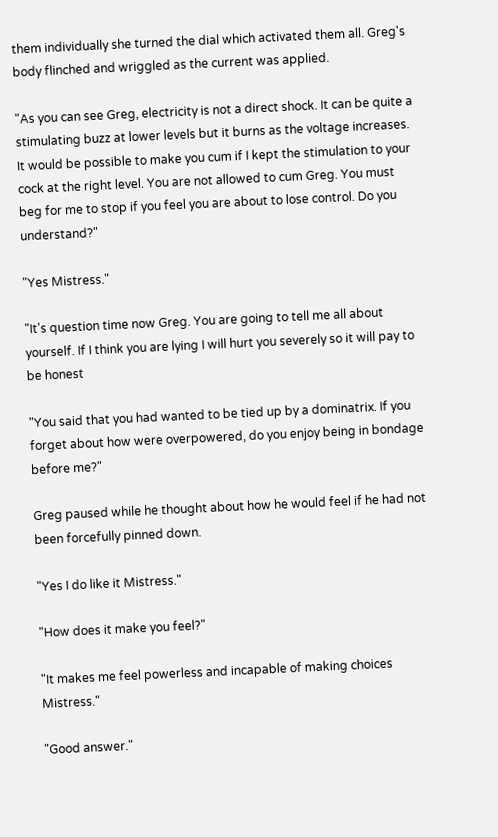them individually she turned the dial which activated them all. Greg's body flinched and wriggled as the current was applied.

"As you can see Greg, electricity is not a direct shock. It can be quite a stimulating buzz at lower levels but it burns as the voltage increases. It would be possible to make you cum if I kept the stimulation to your cock at the right level. You are not allowed to cum Greg. You must beg for me to stop if you feel you are about to lose control. Do you understand?"

"Yes Mistress."

"It's question time now Greg. You are going to tell me all about yourself. If I think you are lying I will hurt you severely so it will pay to be honest

"You said that you had wanted to be tied up by a dominatrix. If you forget about how were overpowered, do you enjoy being in bondage before me?"

Greg paused while he thought about how he would feel if he had not been forcefully pinned down.

"Yes I do like it Mistress."

"How does it make you feel?"

"It makes me feel powerless and incapable of making choices Mistress."

"Good answer."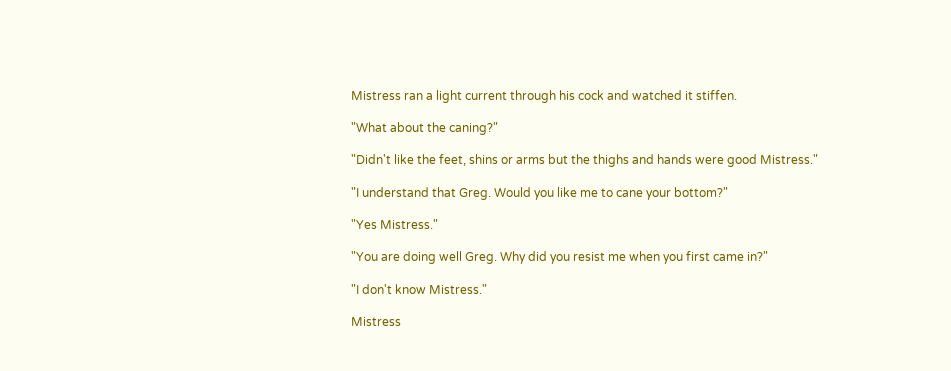Mistress ran a light current through his cock and watched it stiffen.

"What about the caning?"

"Didn't like the feet, shins or arms but the thighs and hands were good Mistress."

"I understand that Greg. Would you like me to cane your bottom?"

"Yes Mistress."

"You are doing well Greg. Why did you resist me when you first came in?"

"I don't know Mistress."

Mistress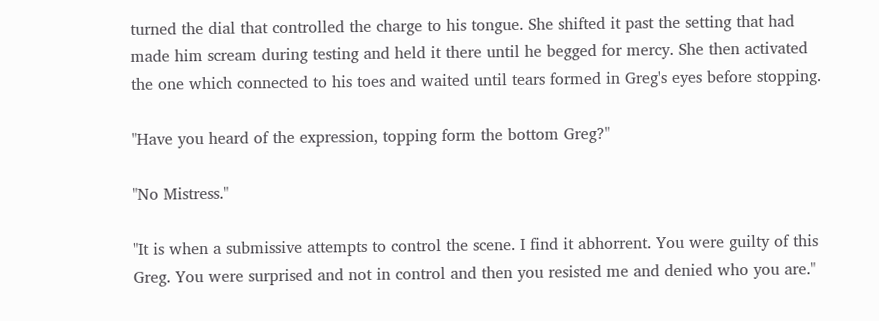turned the dial that controlled the charge to his tongue. She shifted it past the setting that had made him scream during testing and held it there until he begged for mercy. She then activated the one which connected to his toes and waited until tears formed in Greg's eyes before stopping.

"Have you heard of the expression, topping form the bottom Greg?"

"No Mistress."

"It is when a submissive attempts to control the scene. I find it abhorrent. You were guilty of this Greg. You were surprised and not in control and then you resisted me and denied who you are."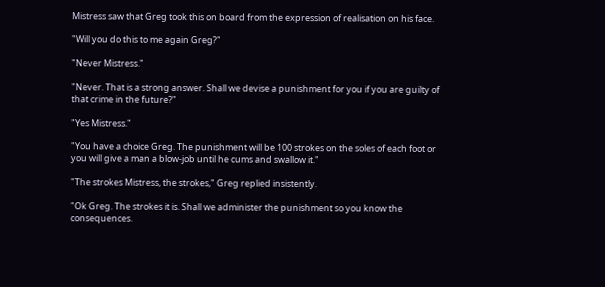Mistress saw that Greg took this on board from the expression of realisation on his face.

"Will you do this to me again Greg?"

"Never Mistress."

"Never. That is a strong answer. Shall we devise a punishment for you if you are guilty of that crime in the future?"

"Yes Mistress."

"You have a choice Greg. The punishment will be 100 strokes on the soles of each foot or you will give a man a blow-job until he cums and swallow it."

"The strokes Mistress, the strokes," Greg replied insistently.

"Ok Greg. The strokes it is. Shall we administer the punishment so you know the consequences.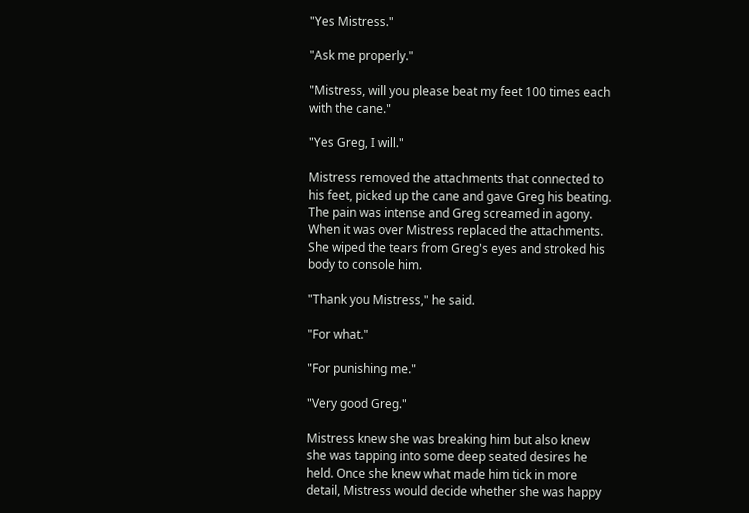"Yes Mistress."

"Ask me properly."

"Mistress, will you please beat my feet 100 times each with the cane."

"Yes Greg, I will."

Mistress removed the attachments that connected to his feet, picked up the cane and gave Greg his beating. The pain was intense and Greg screamed in agony. When it was over Mistress replaced the attachments. She wiped the tears from Greg's eyes and stroked his body to console him.

"Thank you Mistress," he said.

"For what."

"For punishing me."

"Very good Greg."

Mistress knew she was breaking him but also knew she was tapping into some deep seated desires he held. Once she knew what made him tick in more detail, Mistress would decide whether she was happy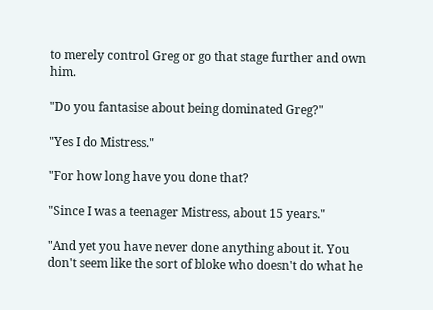to merely control Greg or go that stage further and own him.

"Do you fantasise about being dominated Greg?"

"Yes I do Mistress."

"For how long have you done that?

"Since I was a teenager Mistress, about 15 years."

"And yet you have never done anything about it. You don't seem like the sort of bloke who doesn't do what he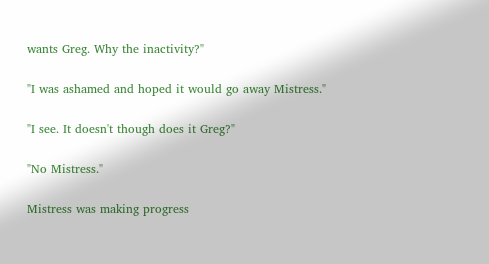wants Greg. Why the inactivity?"

"I was ashamed and hoped it would go away Mistress."

"I see. It doesn't though does it Greg?"

"No Mistress."

Mistress was making progress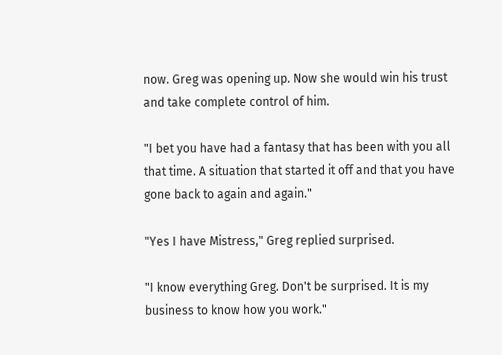now. Greg was opening up. Now she would win his trust and take complete control of him.

"I bet you have had a fantasy that has been with you all that time. A situation that started it off and that you have gone back to again and again."

"Yes I have Mistress," Greg replied surprised.

"I know everything Greg. Don't be surprised. It is my business to know how you work."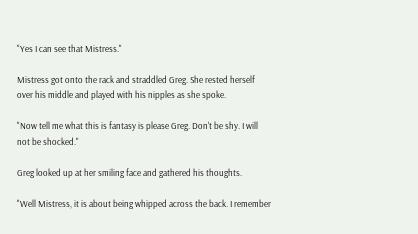"Yes I can see that Mistress."

Mistress got onto the rack and straddled Greg. She rested herself over his middle and played with his nipples as she spoke.

"Now tell me what this is fantasy is please Greg. Don't be shy. I will not be shocked."

Greg looked up at her smiling face and gathered his thoughts.

"Well Mistress, it is about being whipped across the back. I remember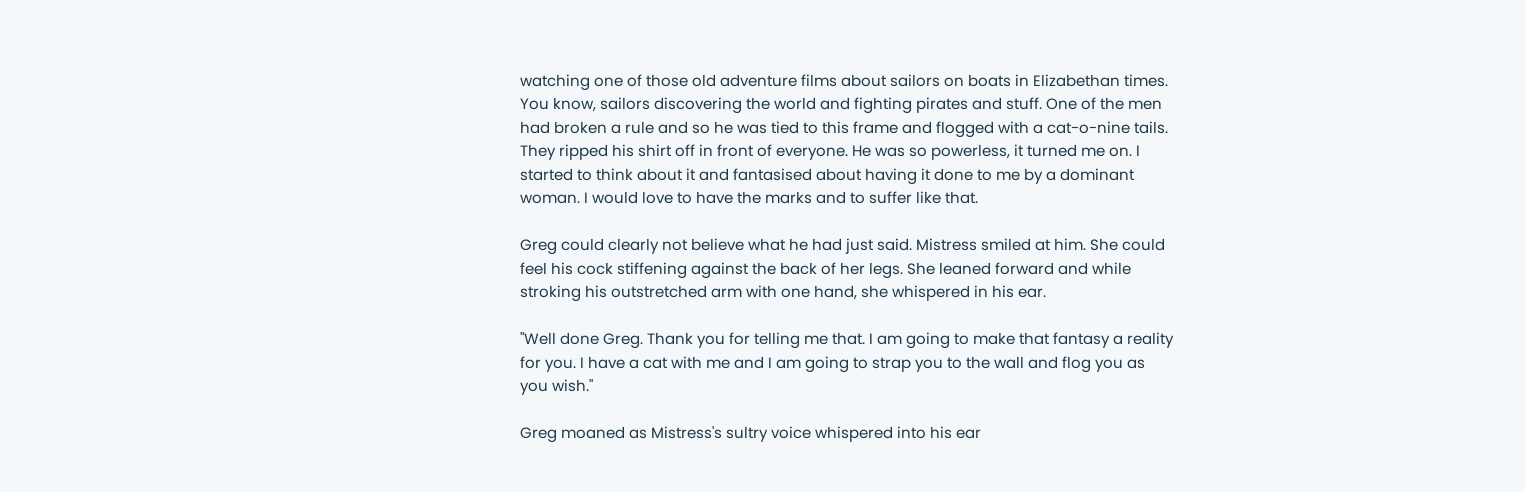watching one of those old adventure films about sailors on boats in Elizabethan times. You know, sailors discovering the world and fighting pirates and stuff. One of the men had broken a rule and so he was tied to this frame and flogged with a cat-o-nine tails. They ripped his shirt off in front of everyone. He was so powerless, it turned me on. I started to think about it and fantasised about having it done to me by a dominant woman. I would love to have the marks and to suffer like that.

Greg could clearly not believe what he had just said. Mistress smiled at him. She could feel his cock stiffening against the back of her legs. She leaned forward and while stroking his outstretched arm with one hand, she whispered in his ear.

"Well done Greg. Thank you for telling me that. I am going to make that fantasy a reality for you. I have a cat with me and I am going to strap you to the wall and flog you as you wish."

Greg moaned as Mistress's sultry voice whispered into his ear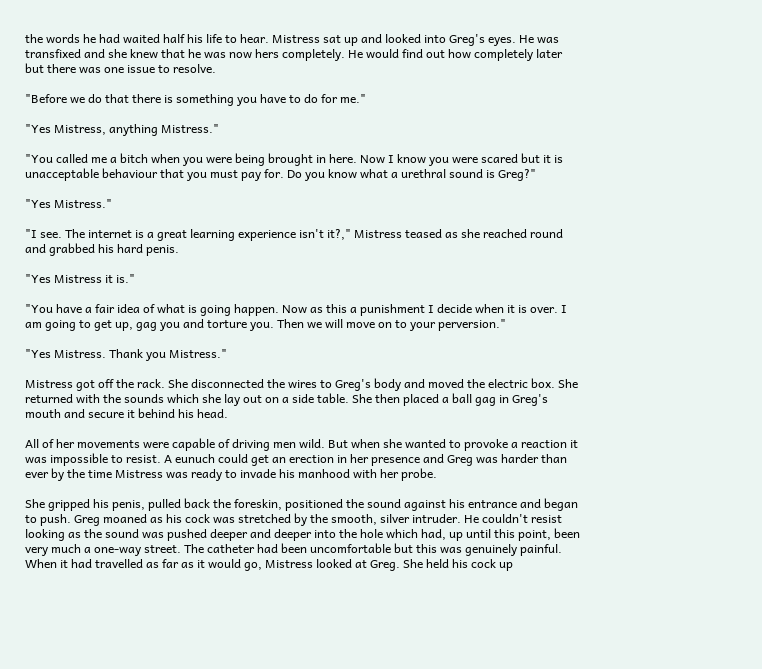the words he had waited half his life to hear. Mistress sat up and looked into Greg's eyes. He was transfixed and she knew that he was now hers completely. He would find out how completely later but there was one issue to resolve.

"Before we do that there is something you have to do for me."

"Yes Mistress, anything Mistress."

"You called me a bitch when you were being brought in here. Now I know you were scared but it is unacceptable behaviour that you must pay for. Do you know what a urethral sound is Greg?"

"Yes Mistress."

"I see. The internet is a great learning experience isn't it?," Mistress teased as she reached round and grabbed his hard penis.

"Yes Mistress it is."

"You have a fair idea of what is going happen. Now as this a punishment I decide when it is over. I am going to get up, gag you and torture you. Then we will move on to your perversion."

"Yes Mistress. Thank you Mistress."

Mistress got off the rack. She disconnected the wires to Greg's body and moved the electric box. She returned with the sounds which she lay out on a side table. She then placed a ball gag in Greg's mouth and secure it behind his head.

All of her movements were capable of driving men wild. But when she wanted to provoke a reaction it was impossible to resist. A eunuch could get an erection in her presence and Greg was harder than ever by the time Mistress was ready to invade his manhood with her probe.

She gripped his penis, pulled back the foreskin, positioned the sound against his entrance and began to push. Greg moaned as his cock was stretched by the smooth, silver intruder. He couldn't resist looking as the sound was pushed deeper and deeper into the hole which had, up until this point, been very much a one-way street. The catheter had been uncomfortable but this was genuinely painful. When it had travelled as far as it would go, Mistress looked at Greg. She held his cock up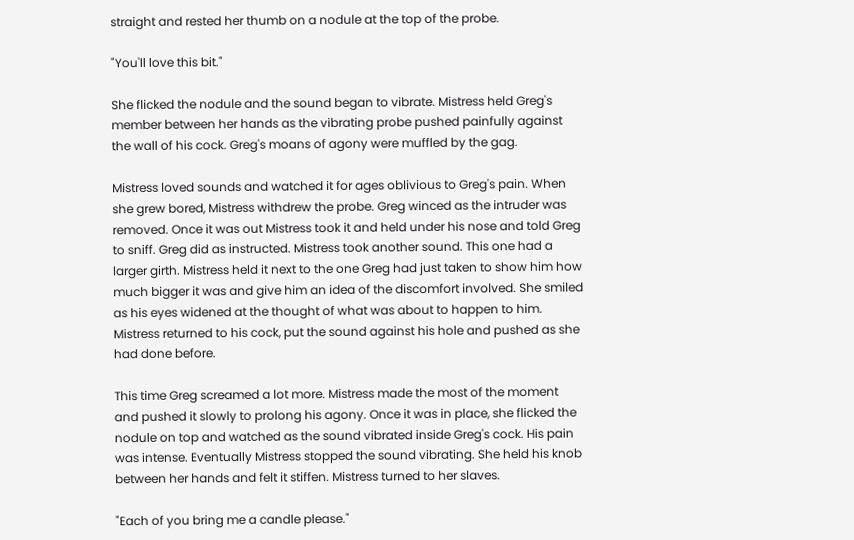straight and rested her thumb on a nodule at the top of the probe.

"You'll love this bit."

She flicked the nodule and the sound began to vibrate. Mistress held Greg's member between her hands as the vibrating probe pushed painfully against the wall of his cock. Greg's moans of agony were muffled by the gag.

Mistress loved sounds and watched it for ages oblivious to Greg's pain. When she grew bored, Mistress withdrew the probe. Greg winced as the intruder was removed. Once it was out Mistress took it and held under his nose and told Greg to sniff. Greg did as instructed. Mistress took another sound. This one had a larger girth. Mistress held it next to the one Greg had just taken to show him how much bigger it was and give him an idea of the discomfort involved. She smiled as his eyes widened at the thought of what was about to happen to him. Mistress returned to his cock, put the sound against his hole and pushed as she had done before.

This time Greg screamed a lot more. Mistress made the most of the moment and pushed it slowly to prolong his agony. Once it was in place, she flicked the nodule on top and watched as the sound vibrated inside Greg's cock. His pain was intense. Eventually Mistress stopped the sound vibrating. She held his knob between her hands and felt it stiffen. Mistress turned to her slaves.

"Each of you bring me a candle please."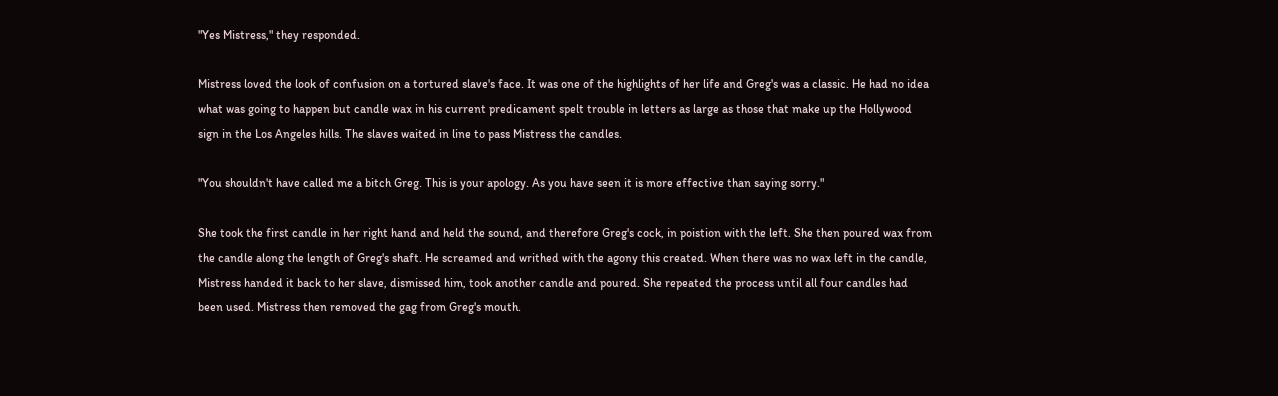"Yes Mistress," they responded.

Mistress loved the look of confusion on a tortured slave's face. It was one of the highlights of her life and Greg's was a classic. He had no idea what was going to happen but candle wax in his current predicament spelt trouble in letters as large as those that make up the Hollywood sign in the Los Angeles hills. The slaves waited in line to pass Mistress the candles.

"You shouldn't have called me a bitch Greg. This is your apology. As you have seen it is more effective than saying sorry."

She took the first candle in her right hand and held the sound, and therefore Greg's cock, in poistion with the left. She then poured wax from the candle along the length of Greg's shaft. He screamed and writhed with the agony this created. When there was no wax left in the candle, Mistress handed it back to her slave, dismissed him, took another candle and poured. She repeated the process until all four candles had been used. Mistress then removed the gag from Greg's mouth.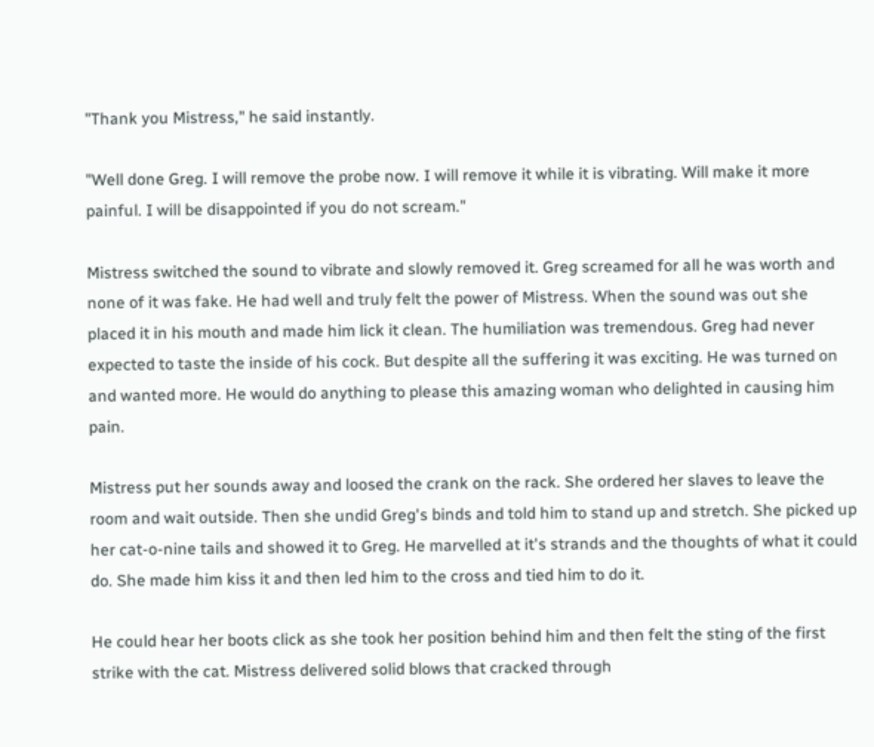"Thank you Mistress," he said instantly.

"Well done Greg. I will remove the probe now. I will remove it while it is vibrating. Will make it more painful. I will be disappointed if you do not scream."

Mistress switched the sound to vibrate and slowly removed it. Greg screamed for all he was worth and none of it was fake. He had well and truly felt the power of Mistress. When the sound was out she placed it in his mouth and made him lick it clean. The humiliation was tremendous. Greg had never expected to taste the inside of his cock. But despite all the suffering it was exciting. He was turned on and wanted more. He would do anything to please this amazing woman who delighted in causing him pain.

Mistress put her sounds away and loosed the crank on the rack. She ordered her slaves to leave the room and wait outside. Then she undid Greg's binds and told him to stand up and stretch. She picked up her cat-o-nine tails and showed it to Greg. He marvelled at it's strands and the thoughts of what it could do. She made him kiss it and then led him to the cross and tied him to do it.

He could hear her boots click as she took her position behind him and then felt the sting of the first strike with the cat. Mistress delivered solid blows that cracked through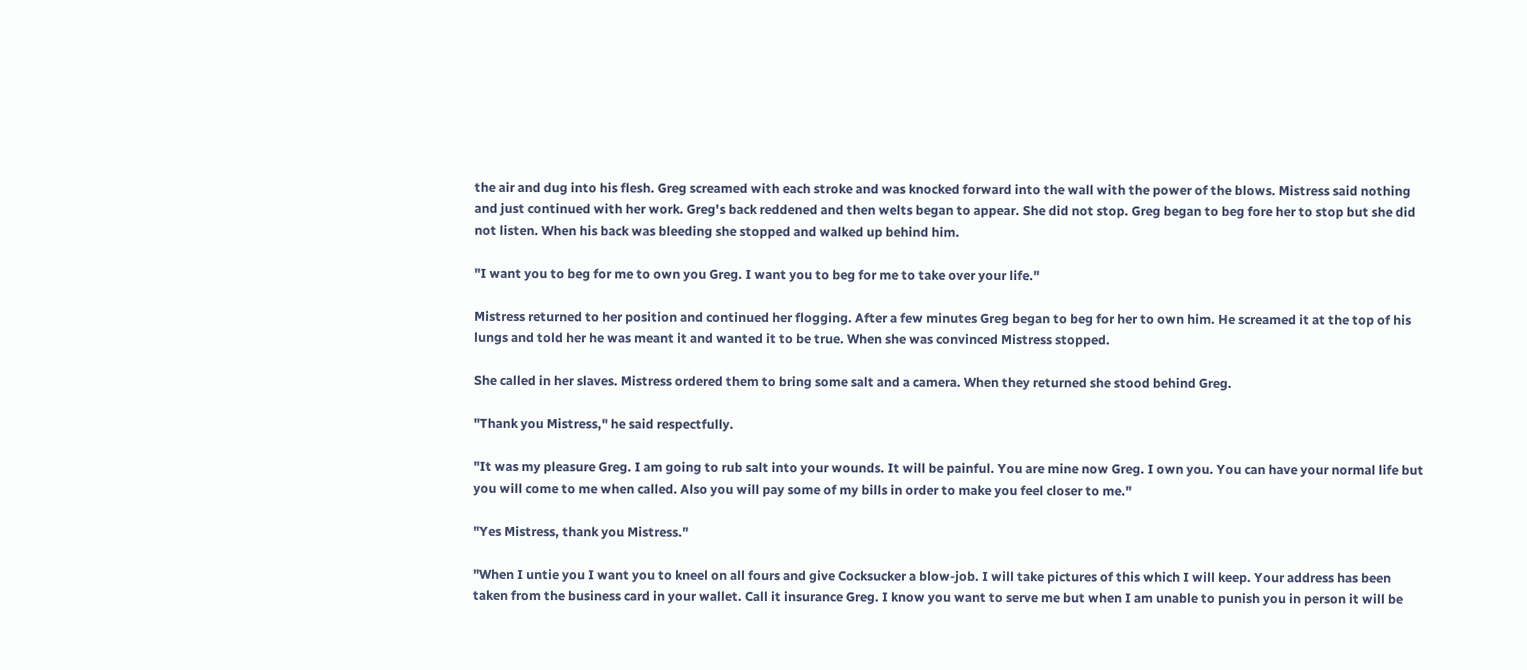the air and dug into his flesh. Greg screamed with each stroke and was knocked forward into the wall with the power of the blows. Mistress said nothing and just continued with her work. Greg's back reddened and then welts began to appear. She did not stop. Greg began to beg fore her to stop but she did not listen. When his back was bleeding she stopped and walked up behind him.

"I want you to beg for me to own you Greg. I want you to beg for me to take over your life."

Mistress returned to her position and continued her flogging. After a few minutes Greg began to beg for her to own him. He screamed it at the top of his lungs and told her he was meant it and wanted it to be true. When she was convinced Mistress stopped.

She called in her slaves. Mistress ordered them to bring some salt and a camera. When they returned she stood behind Greg.

"Thank you Mistress," he said respectfully.

"It was my pleasure Greg. I am going to rub salt into your wounds. It will be painful. You are mine now Greg. I own you. You can have your normal life but you will come to me when called. Also you will pay some of my bills in order to make you feel closer to me."

"Yes Mistress, thank you Mistress."

"When I untie you I want you to kneel on all fours and give Cocksucker a blow-job. I will take pictures of this which I will keep. Your address has been taken from the business card in your wallet. Call it insurance Greg. I know you want to serve me but when I am unable to punish you in person it will be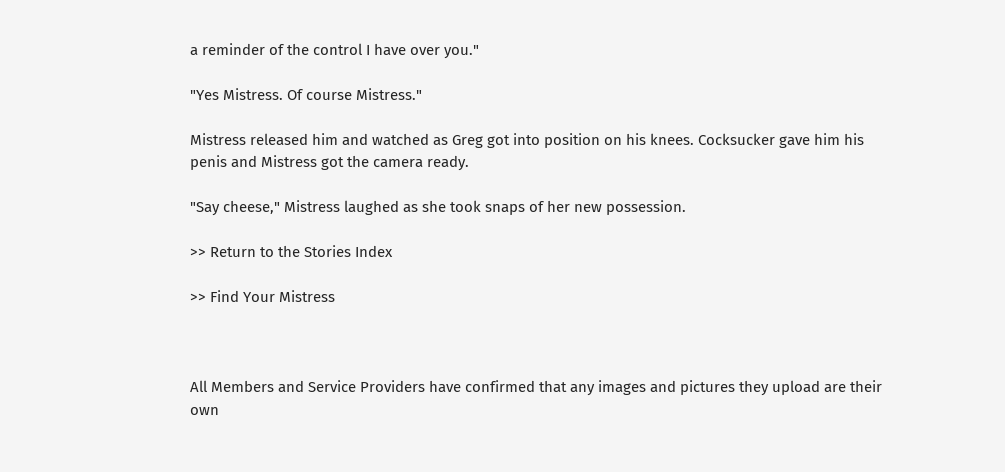a reminder of the control I have over you."

"Yes Mistress. Of course Mistress."

Mistress released him and watched as Greg got into position on his knees. Cocksucker gave him his penis and Mistress got the camera ready.

"Say cheese," Mistress laughed as she took snaps of her new possession.

>> Return to the Stories Index

>> Find Your Mistress



All Members and Service Providers have confirmed that any images and pictures they upload are their own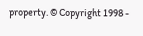property. © Copyright 1998 -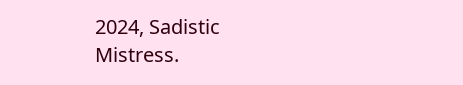2024, Sadistic Mistress.